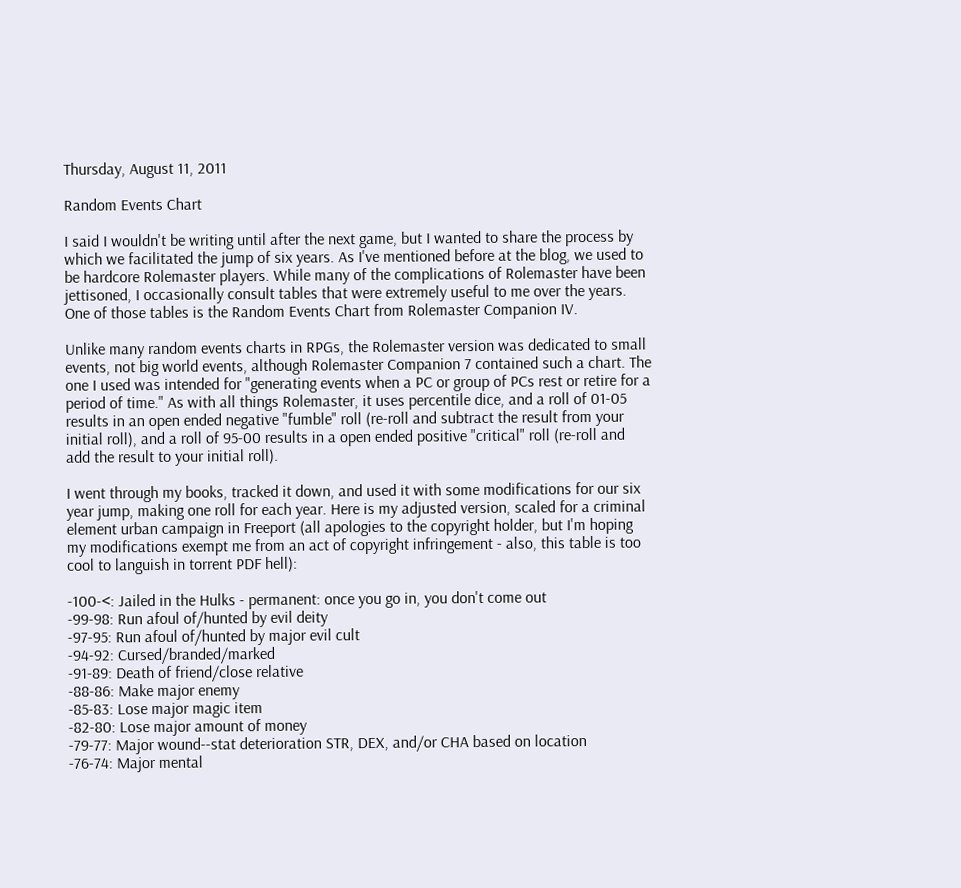Thursday, August 11, 2011

Random Events Chart

I said I wouldn't be writing until after the next game, but I wanted to share the process by which we facilitated the jump of six years. As I've mentioned before at the blog, we used to be hardcore Rolemaster players. While many of the complications of Rolemaster have been jettisoned, I occasionally consult tables that were extremely useful to me over the years. One of those tables is the Random Events Chart from Rolemaster Companion IV.

Unlike many random events charts in RPGs, the Rolemaster version was dedicated to small events, not big world events, although Rolemaster Companion 7 contained such a chart. The one I used was intended for "generating events when a PC or group of PCs rest or retire for a period of time." As with all things Rolemaster, it uses percentile dice, and a roll of 01-05 results in an open ended negative "fumble" roll (re-roll and subtract the result from your initial roll), and a roll of 95-00 results in a open ended positive "critical" roll (re-roll and add the result to your initial roll).

I went through my books, tracked it down, and used it with some modifications for our six year jump, making one roll for each year. Here is my adjusted version, scaled for a criminal element urban campaign in Freeport (all apologies to the copyright holder, but I'm hoping my modifications exempt me from an act of copyright infringement - also, this table is too cool to languish in torrent PDF hell):

-100-<: Jailed in the Hulks - permanent: once you go in, you don't come out
-99-98: Run afoul of/hunted by evil deity
-97-95: Run afoul of/hunted by major evil cult
-94-92: Cursed/branded/marked
-91-89: Death of friend/close relative
-88-86: Make major enemy
-85-83: Lose major magic item
-82-80: Lose major amount of money
-79-77: Major wound--stat deterioration STR, DEX, and/or CHA based on location
-76-74: Major mental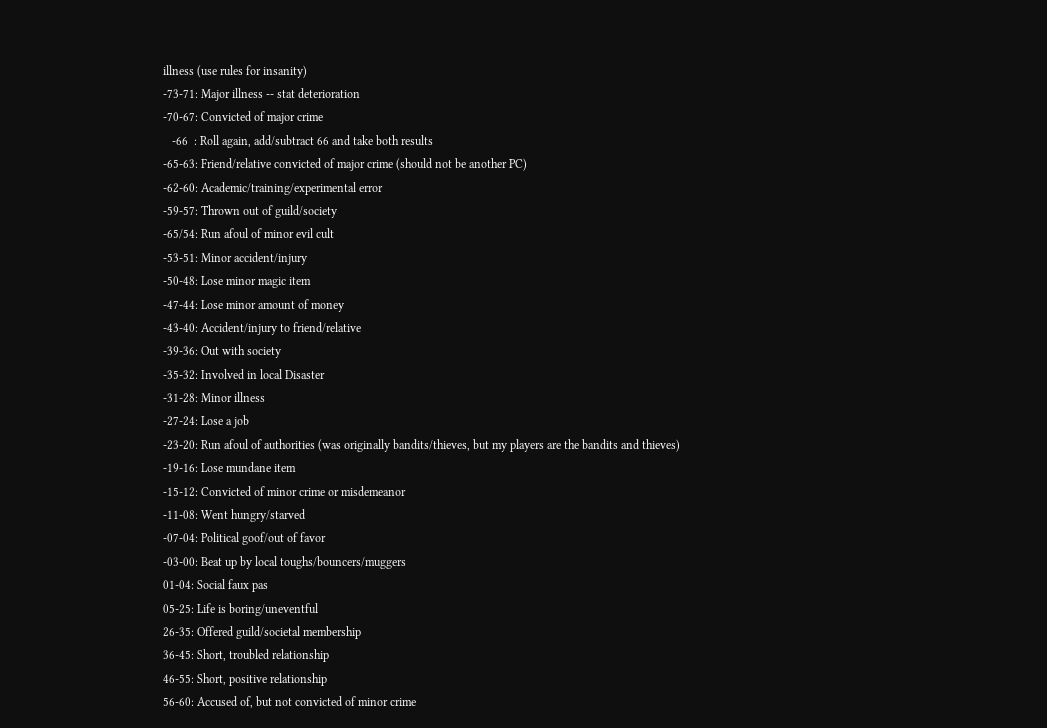illness (use rules for insanity)
-73-71: Major illness -- stat deterioration
-70-67: Convicted of major crime
   -66  : Roll again, add/subtract 66 and take both results
-65-63: Friend/relative convicted of major crime (should not be another PC)
-62-60: Academic/training/experimental error
-59-57: Thrown out of guild/society
-65/54: Run afoul of minor evil cult
-53-51: Minor accident/injury
-50-48: Lose minor magic item
-47-44: Lose minor amount of money
-43-40: Accident/injury to friend/relative
-39-36: Out with society
-35-32: Involved in local Disaster
-31-28: Minor illness
-27-24: Lose a job
-23-20: Run afoul of authorities (was originally bandits/thieves, but my players are the bandits and thieves)
-19-16: Lose mundane item
-15-12: Convicted of minor crime or misdemeanor
-11-08: Went hungry/starved
-07-04: Political goof/out of favor
-03-00: Beat up by local toughs/bouncers/muggers
01-04: Social faux pas
05-25: Life is boring/uneventful
26-35: Offered guild/societal membership
36-45: Short, troubled relationship
46-55: Short, positive relationship
56-60: Accused of, but not convicted of minor crime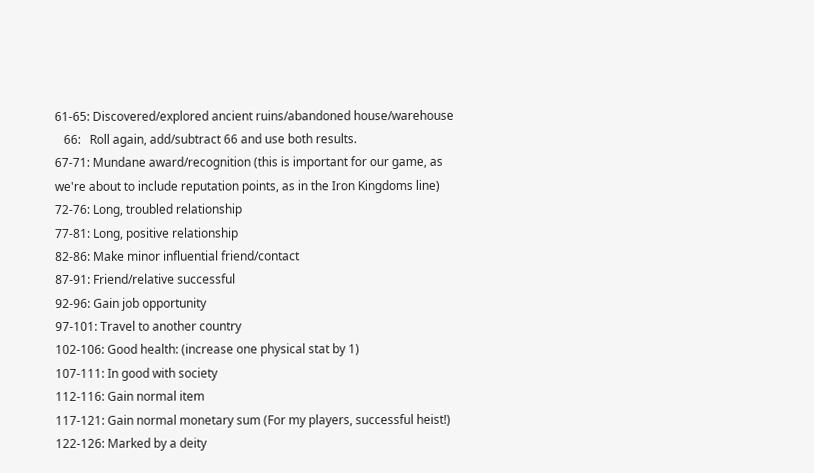61-65: Discovered/explored ancient ruins/abandoned house/warehouse
   66:   Roll again, add/subtract 66 and use both results.
67-71: Mundane award/recognition (this is important for our game, as we're about to include reputation points, as in the Iron Kingdoms line)
72-76: Long, troubled relationship
77-81: Long, positive relationship
82-86: Make minor influential friend/contact
87-91: Friend/relative successful
92-96: Gain job opportunity
97-101: Travel to another country
102-106: Good health: (increase one physical stat by 1)
107-111: In good with society
112-116: Gain normal item
117-121: Gain normal monetary sum (For my players, successful heist!)
122-126: Marked by a deity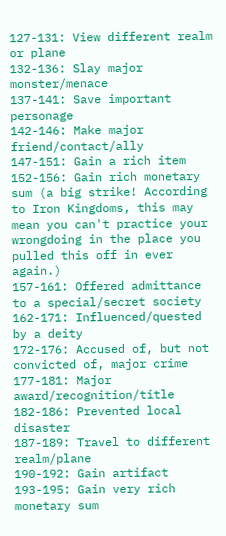127-131: View different realm or plane
132-136: Slay major monster/menace
137-141: Save important personage
142-146: Make major friend/contact/ally
147-151: Gain a rich item
152-156: Gain rich monetary sum (a big strike! According to Iron Kingdoms, this may mean you can't practice your wrongdoing in the place you pulled this off in ever again.)
157-161: Offered admittance to a special/secret society
162-171: Influenced/quested by a deity
172-176: Accused of, but not convicted of, major crime
177-181: Major award/recognition/title
182-186: Prevented local disaster
187-189: Travel to different realm/plane
190-192: Gain artifact
193-195: Gain very rich monetary sum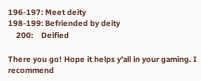196-197: Meet deity
198-199: Befriended by deity
    200:    Deified

There you go! Hope it helps y'all in your gaming. I recommend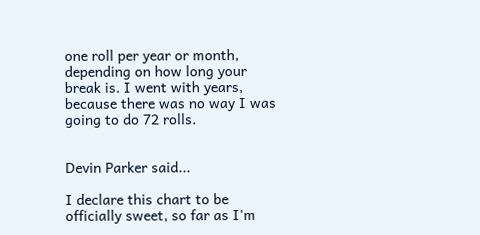one roll per year or month, depending on how long your break is. I went with years, because there was no way I was going to do 72 rolls.


Devin Parker said...

I declare this chart to be officially sweet, so far as I'm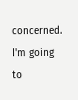concerned. I'm going to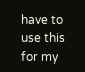have to use this for my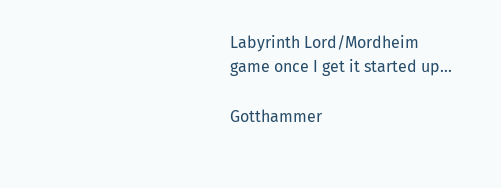Labyrinth Lord/Mordheim game once I get it started up...

Gotthammer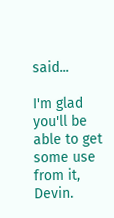said...

I'm glad you'll be able to get some use from it, Devin.